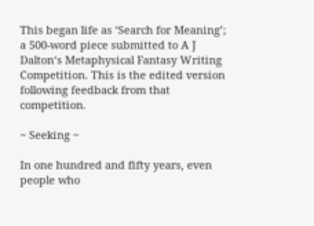This began life as ‘Search for Meaning’; a 500-word piece submitted to A J Dalton‘s Metaphysical Fantasy Writing Competition. This is the edited version following feedback from that competition.

~ Seeking ~

In one hundred and fifty years, even people who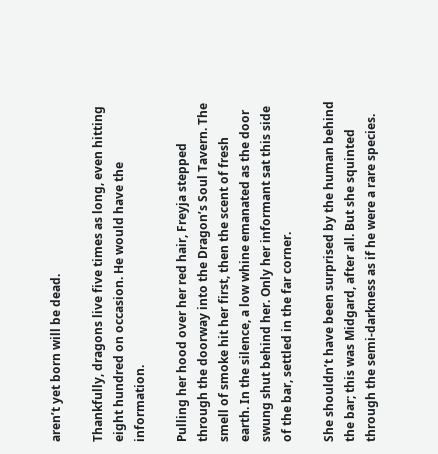aren’t yet born will be dead.

Thankfully, dragons live five times as long, even hitting eight hundred on occasion. He would have the information.

Pulling her hood over her red hair, Freyja stepped through the doorway into the Dragon’s Soul Tavern. The smell of smoke hit her first, then the scent of fresh earth. In the silence, a low whine emanated as the door swung shut behind her. Only her informant sat this side of the bar, settled in the far corner.

She shouldn’t have been surprised by the human behind the bar; this was Midgard, after all. But she squinted through the semi-darkness as if he were a rare species.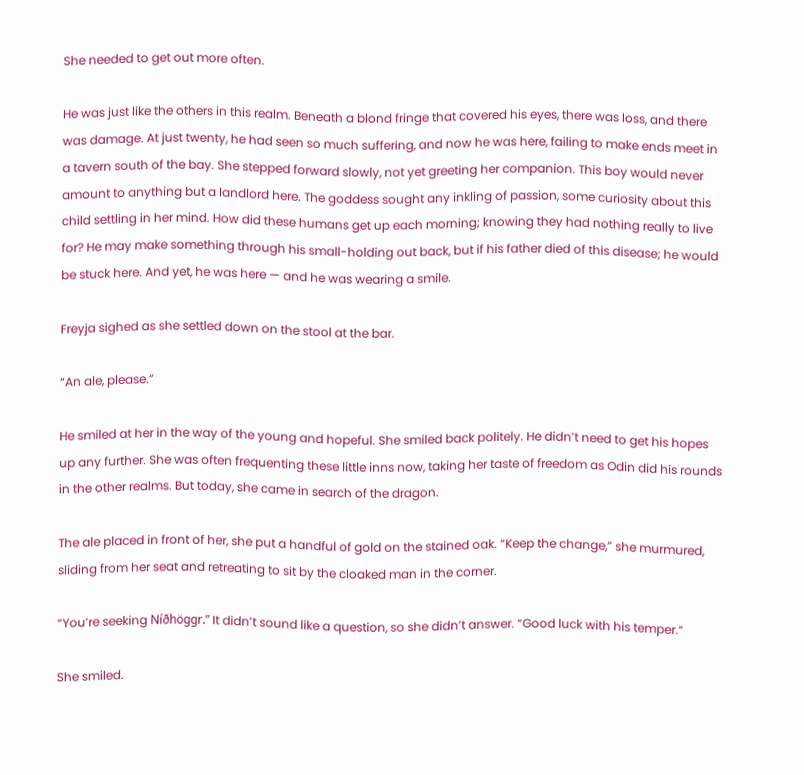She needed to get out more often.

He was just like the others in this realm. Beneath a blond fringe that covered his eyes, there was loss, and there was damage. At just twenty, he had seen so much suffering, and now he was here, failing to make ends meet in a tavern south of the bay. She stepped forward slowly, not yet greeting her companion. This boy would never amount to anything but a landlord here. The goddess sought any inkling of passion, some curiosity about this child settling in her mind. How did these humans get up each morning; knowing they had nothing really to live for? He may make something through his small-holding out back, but if his father died of this disease; he would be stuck here. And yet, he was here — and he was wearing a smile.

Freyja sighed as she settled down on the stool at the bar.

“An ale, please.”

He smiled at her in the way of the young and hopeful. She smiled back politely. He didn’t need to get his hopes up any further. She was often frequenting these little inns now, taking her taste of freedom as Odin did his rounds in the other realms. But today, she came in search of the dragon.

The ale placed in front of her, she put a handful of gold on the stained oak. “Keep the change,” she murmured, sliding from her seat and retreating to sit by the cloaked man in the corner.

“You’re seeking Níðhöggr.” It didn’t sound like a question, so she didn’t answer. “Good luck with his temper.”

She smiled.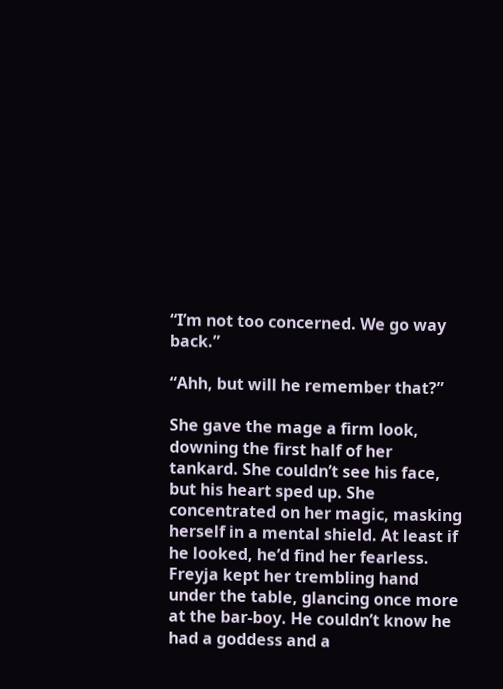“I’m not too concerned. We go way back.”

“Ahh, but will he remember that?”

She gave the mage a firm look, downing the first half of her tankard. She couldn’t see his face, but his heart sped up. She concentrated on her magic, masking herself in a mental shield. At least if he looked, he’d find her fearless. Freyja kept her trembling hand under the table, glancing once more at the bar-boy. He couldn’t know he had a goddess and a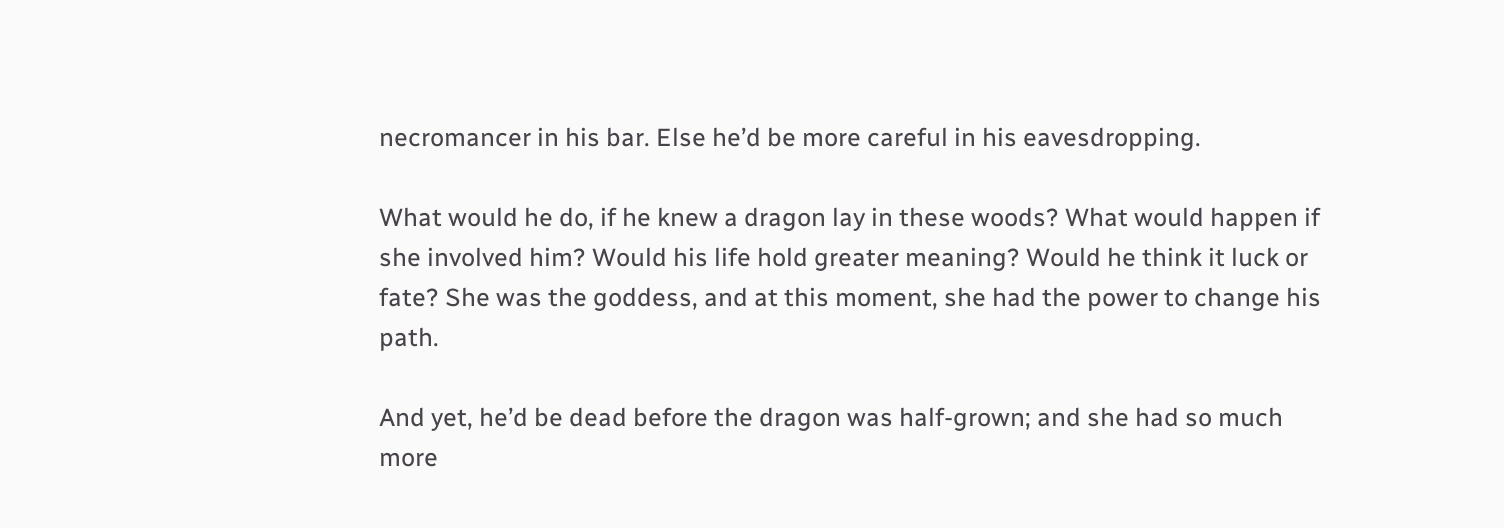necromancer in his bar. Else he’d be more careful in his eavesdropping.

What would he do, if he knew a dragon lay in these woods? What would happen if she involved him? Would his life hold greater meaning? Would he think it luck or fate? She was the goddess, and at this moment, she had the power to change his path.

And yet, he’d be dead before the dragon was half-grown; and she had so much more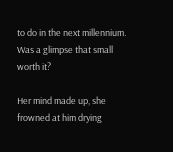to do in the next millennium. Was a glimpse that small worth it?

Her mind made up, she frowned at him drying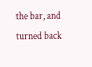the bar, and turned back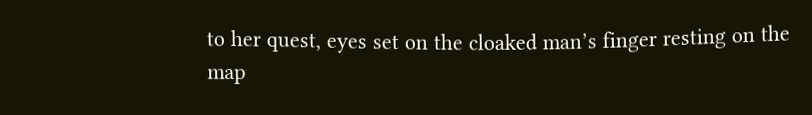to her quest, eyes set on the cloaked man’s finger resting on the map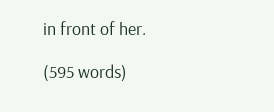in front of her.

(595 words)